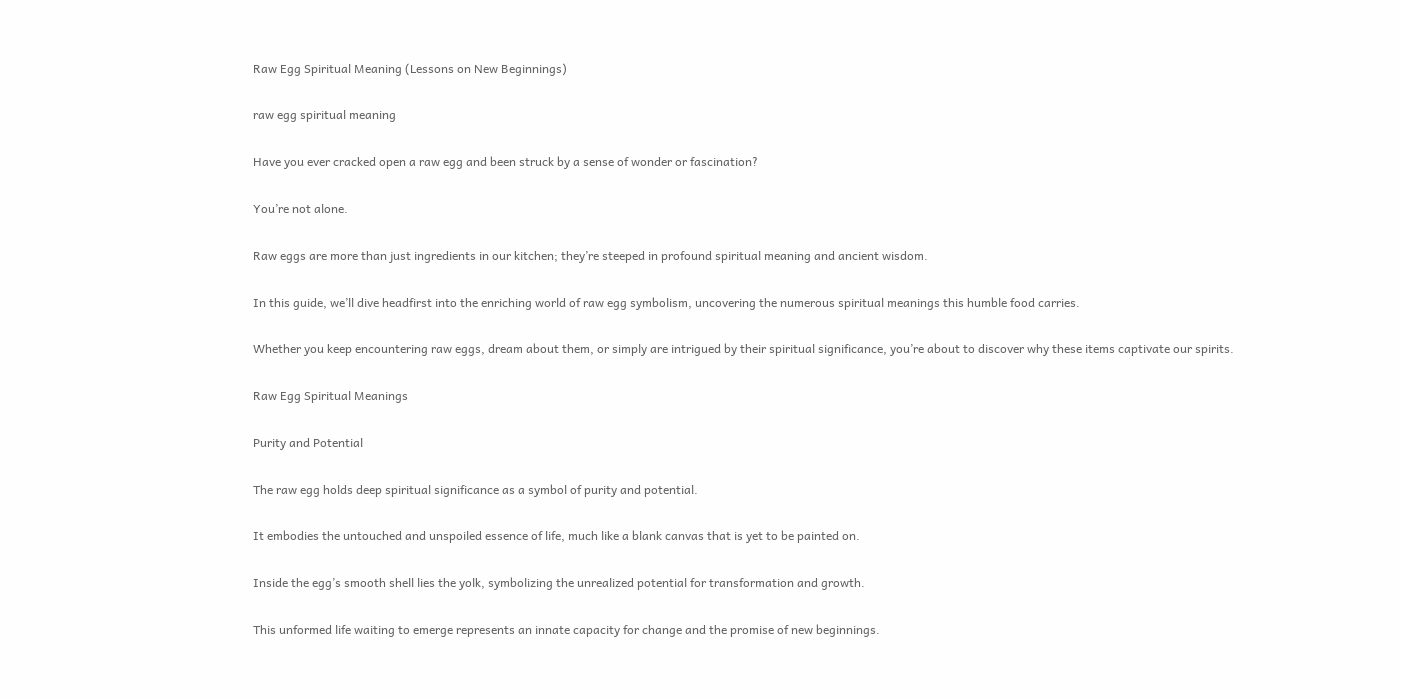Raw Egg Spiritual Meaning (Lessons on New Beginnings)

raw egg spiritual meaning

Have you ever cracked open a raw egg and been struck by a sense of wonder or fascination?

You’re not alone.

Raw eggs are more than just ingredients in our kitchen; they’re steeped in profound spiritual meaning and ancient wisdom.

In this guide, we’ll dive headfirst into the enriching world of raw egg symbolism, uncovering the numerous spiritual meanings this humble food carries.

Whether you keep encountering raw eggs, dream about them, or simply are intrigued by their spiritual significance, you’re about to discover why these items captivate our spirits.

Raw Egg Spiritual Meanings

Purity and Potential

The raw egg holds deep spiritual significance as a symbol of purity and potential.

It embodies the untouched and unspoiled essence of life, much like a blank canvas that is yet to be painted on.

Inside the egg’s smooth shell lies the yolk, symbolizing the unrealized potential for transformation and growth.

This unformed life waiting to emerge represents an innate capacity for change and the promise of new beginnings.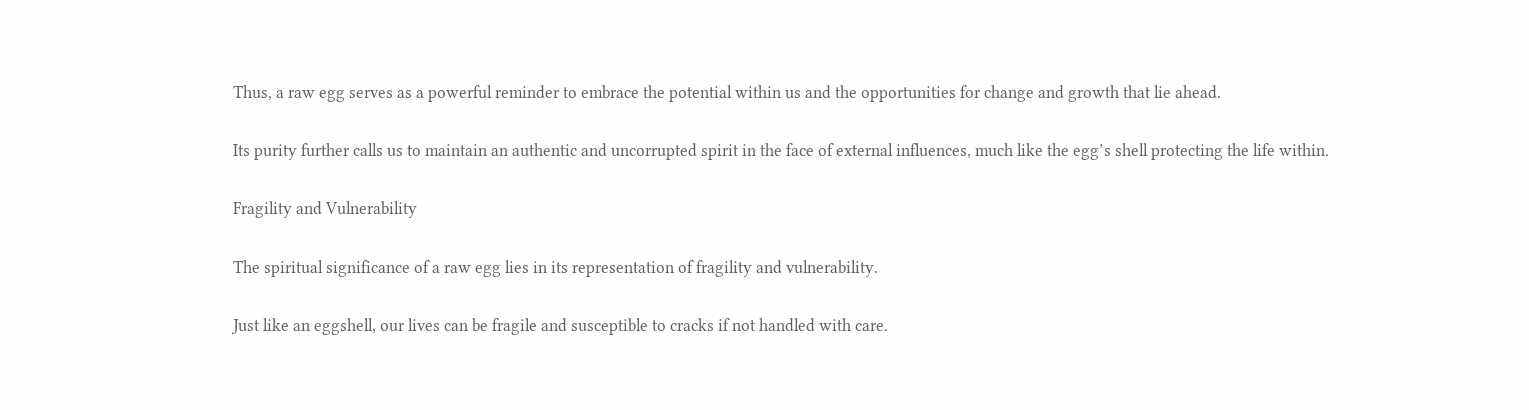Thus, a raw egg serves as a powerful reminder to embrace the potential within us and the opportunities for change and growth that lie ahead.

Its purity further calls us to maintain an authentic and uncorrupted spirit in the face of external influences, much like the egg’s shell protecting the life within.

Fragility and Vulnerability

The spiritual significance of a raw egg lies in its representation of fragility and vulnerability.

Just like an eggshell, our lives can be fragile and susceptible to cracks if not handled with care.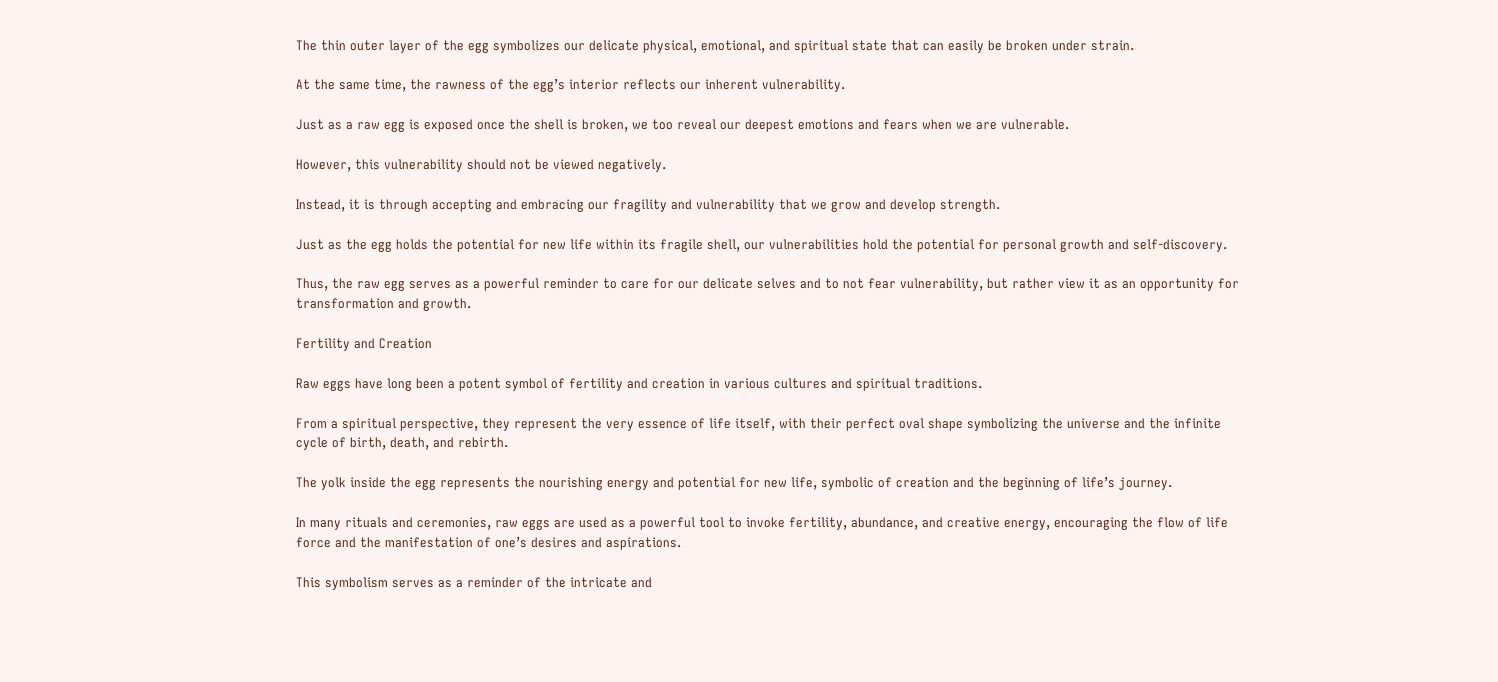The thin outer layer of the egg symbolizes our delicate physical, emotional, and spiritual state that can easily be broken under strain.

At the same time, the rawness of the egg’s interior reflects our inherent vulnerability.

Just as a raw egg is exposed once the shell is broken, we too reveal our deepest emotions and fears when we are vulnerable.

However, this vulnerability should not be viewed negatively.

Instead, it is through accepting and embracing our fragility and vulnerability that we grow and develop strength.

Just as the egg holds the potential for new life within its fragile shell, our vulnerabilities hold the potential for personal growth and self-discovery.

Thus, the raw egg serves as a powerful reminder to care for our delicate selves and to not fear vulnerability, but rather view it as an opportunity for transformation and growth.

Fertility and Creation

Raw eggs have long been a potent symbol of fertility and creation in various cultures and spiritual traditions.

From a spiritual perspective, they represent the very essence of life itself, with their perfect oval shape symbolizing the universe and the infinite cycle of birth, death, and rebirth.

The yolk inside the egg represents the nourishing energy and potential for new life, symbolic of creation and the beginning of life’s journey.

In many rituals and ceremonies, raw eggs are used as a powerful tool to invoke fertility, abundance, and creative energy, encouraging the flow of life force and the manifestation of one’s desires and aspirations.

This symbolism serves as a reminder of the intricate and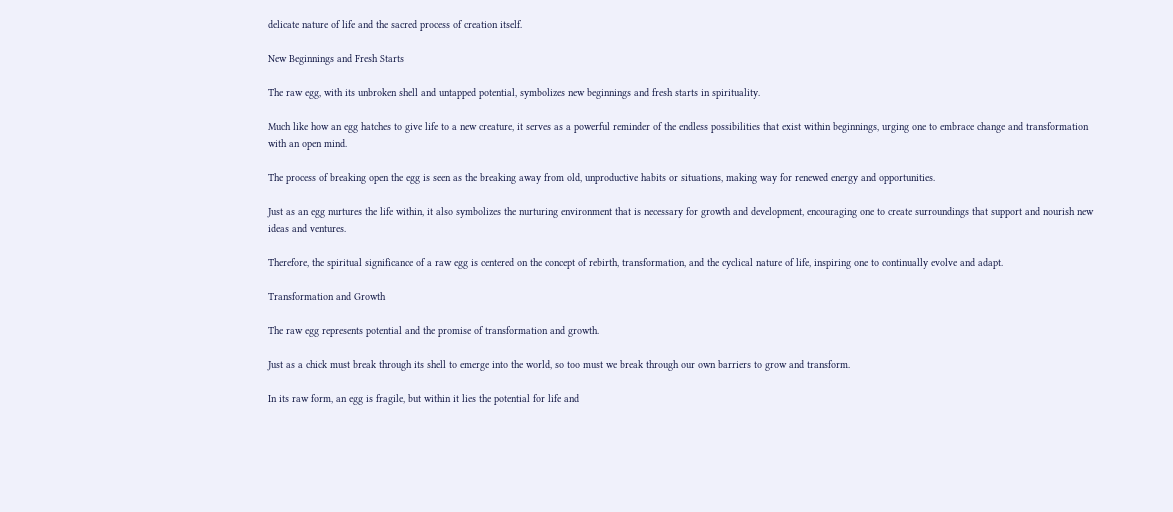delicate nature of life and the sacred process of creation itself.

New Beginnings and Fresh Starts

The raw egg, with its unbroken shell and untapped potential, symbolizes new beginnings and fresh starts in spirituality.

Much like how an egg hatches to give life to a new creature, it serves as a powerful reminder of the endless possibilities that exist within beginnings, urging one to embrace change and transformation with an open mind.

The process of breaking open the egg is seen as the breaking away from old, unproductive habits or situations, making way for renewed energy and opportunities.

Just as an egg nurtures the life within, it also symbolizes the nurturing environment that is necessary for growth and development, encouraging one to create surroundings that support and nourish new ideas and ventures.

Therefore, the spiritual significance of a raw egg is centered on the concept of rebirth, transformation, and the cyclical nature of life, inspiring one to continually evolve and adapt.

Transformation and Growth

The raw egg represents potential and the promise of transformation and growth.

Just as a chick must break through its shell to emerge into the world, so too must we break through our own barriers to grow and transform.

In its raw form, an egg is fragile, but within it lies the potential for life and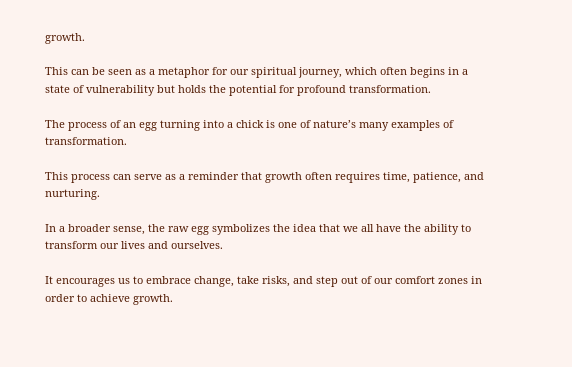growth.

This can be seen as a metaphor for our spiritual journey, which often begins in a state of vulnerability but holds the potential for profound transformation.

The process of an egg turning into a chick is one of nature’s many examples of transformation.

This process can serve as a reminder that growth often requires time, patience, and nurturing.

In a broader sense, the raw egg symbolizes the idea that we all have the ability to transform our lives and ourselves.

It encourages us to embrace change, take risks, and step out of our comfort zones in order to achieve growth.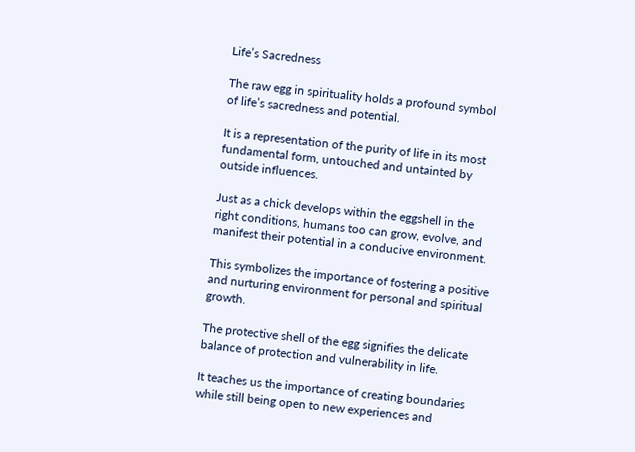Life’s Sacredness

The raw egg in spirituality holds a profound symbol of life’s sacredness and potential.

It is a representation of the purity of life in its most fundamental form, untouched and untainted by outside influences.

Just as a chick develops within the eggshell in the right conditions, humans too can grow, evolve, and manifest their potential in a conducive environment.

This symbolizes the importance of fostering a positive and nurturing environment for personal and spiritual growth.

The protective shell of the egg signifies the delicate balance of protection and vulnerability in life.

It teaches us the importance of creating boundaries while still being open to new experiences and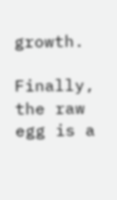growth.

Finally, the raw egg is a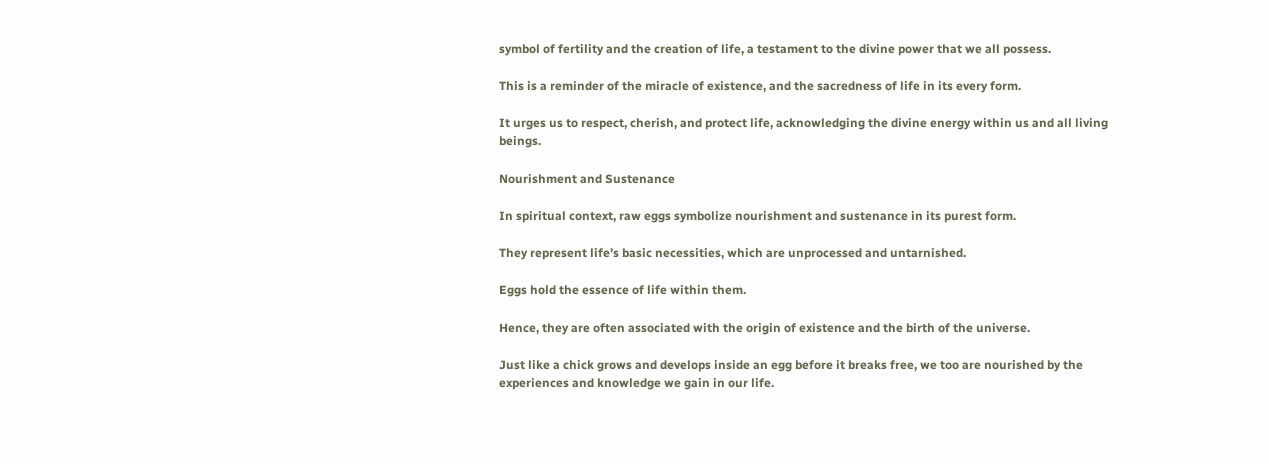symbol of fertility and the creation of life, a testament to the divine power that we all possess.

This is a reminder of the miracle of existence, and the sacredness of life in its every form.

It urges us to respect, cherish, and protect life, acknowledging the divine energy within us and all living beings.

Nourishment and Sustenance

In spiritual context, raw eggs symbolize nourishment and sustenance in its purest form.

They represent life’s basic necessities, which are unprocessed and untarnished.

Eggs hold the essence of life within them.

Hence, they are often associated with the origin of existence and the birth of the universe.

Just like a chick grows and develops inside an egg before it breaks free, we too are nourished by the experiences and knowledge we gain in our life.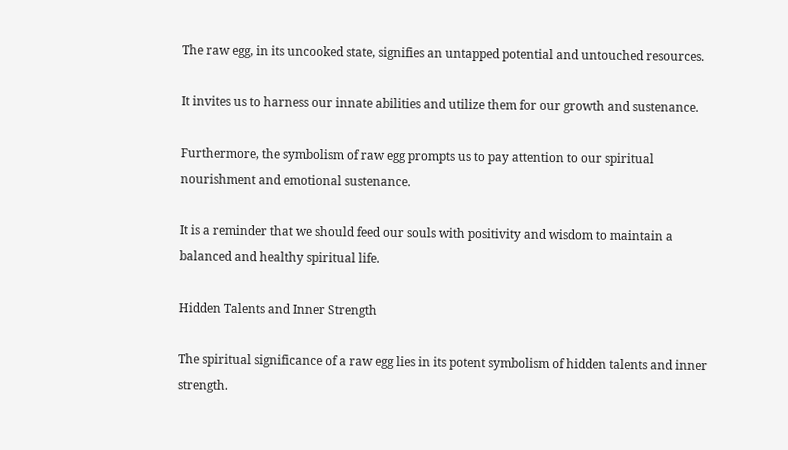The raw egg, in its uncooked state, signifies an untapped potential and untouched resources.

It invites us to harness our innate abilities and utilize them for our growth and sustenance.

Furthermore, the symbolism of raw egg prompts us to pay attention to our spiritual nourishment and emotional sustenance.

It is a reminder that we should feed our souls with positivity and wisdom to maintain a balanced and healthy spiritual life.

Hidden Talents and Inner Strength

The spiritual significance of a raw egg lies in its potent symbolism of hidden talents and inner strength.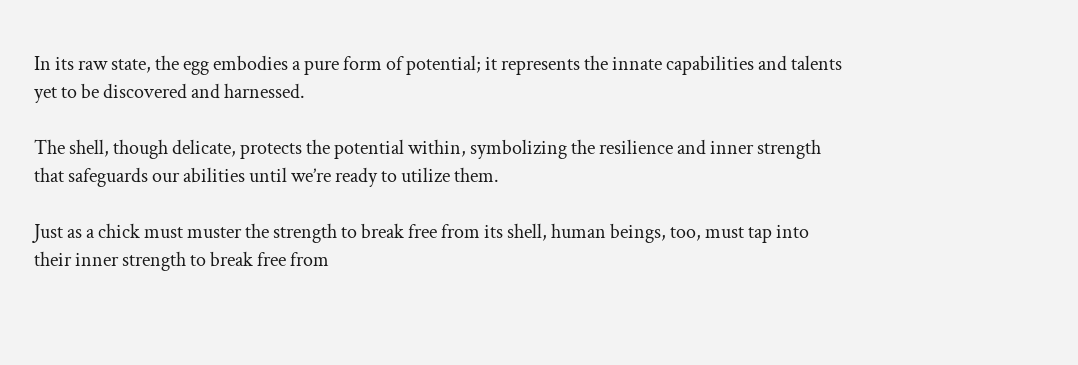In its raw state, the egg embodies a pure form of potential; it represents the innate capabilities and talents yet to be discovered and harnessed.

The shell, though delicate, protects the potential within, symbolizing the resilience and inner strength that safeguards our abilities until we’re ready to utilize them.

Just as a chick must muster the strength to break free from its shell, human beings, too, must tap into their inner strength to break free from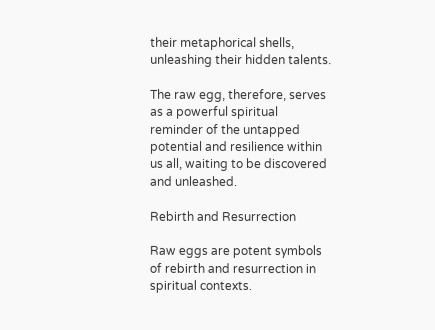their metaphorical shells, unleashing their hidden talents.

The raw egg, therefore, serves as a powerful spiritual reminder of the untapped potential and resilience within us all, waiting to be discovered and unleashed.

Rebirth and Resurrection

Raw eggs are potent symbols of rebirth and resurrection in spiritual contexts.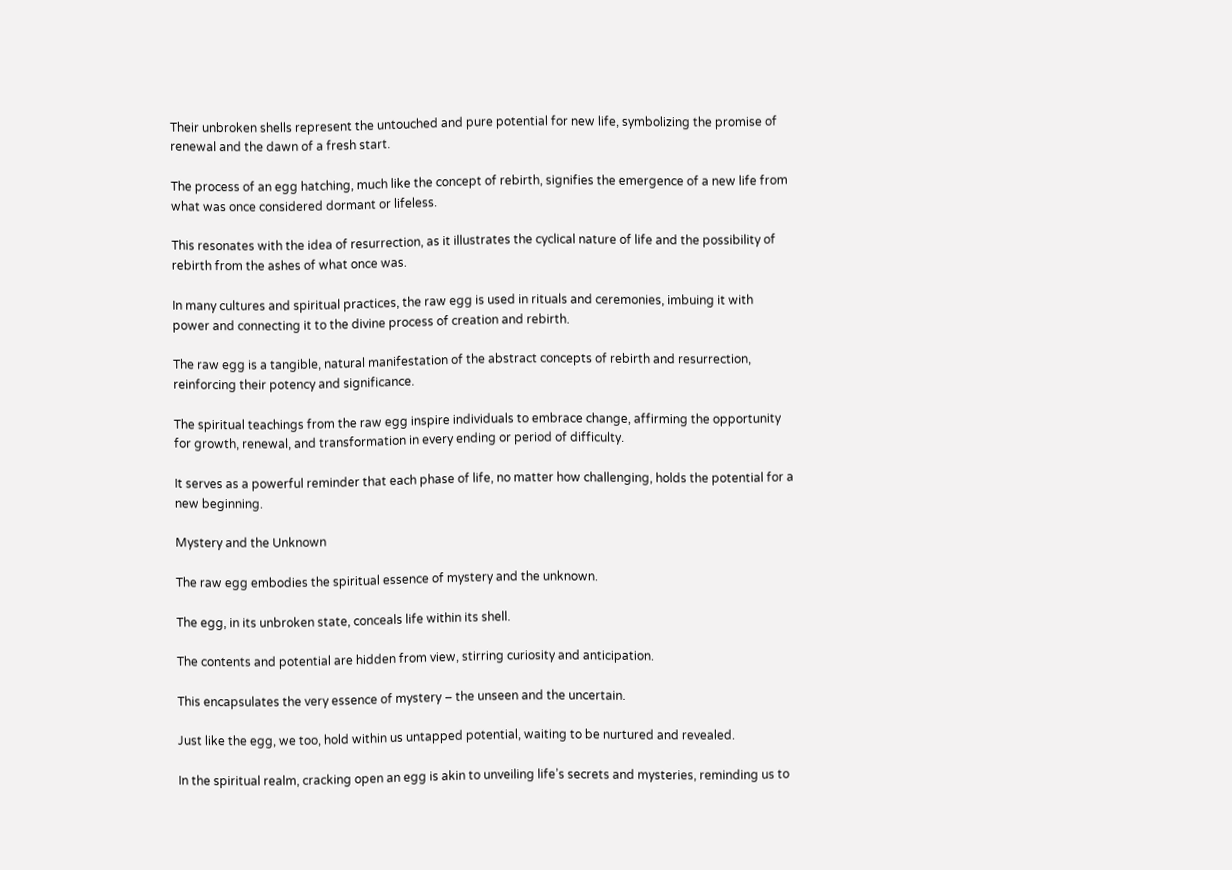Their unbroken shells represent the untouched and pure potential for new life, symbolizing the promise of renewal and the dawn of a fresh start.

The process of an egg hatching, much like the concept of rebirth, signifies the emergence of a new life from what was once considered dormant or lifeless.

This resonates with the idea of resurrection, as it illustrates the cyclical nature of life and the possibility of rebirth from the ashes of what once was.

In many cultures and spiritual practices, the raw egg is used in rituals and ceremonies, imbuing it with power and connecting it to the divine process of creation and rebirth.

The raw egg is a tangible, natural manifestation of the abstract concepts of rebirth and resurrection, reinforcing their potency and significance.

The spiritual teachings from the raw egg inspire individuals to embrace change, affirming the opportunity for growth, renewal, and transformation in every ending or period of difficulty.

It serves as a powerful reminder that each phase of life, no matter how challenging, holds the potential for a new beginning.

Mystery and the Unknown

The raw egg embodies the spiritual essence of mystery and the unknown.

The egg, in its unbroken state, conceals life within its shell.

The contents and potential are hidden from view, stirring curiosity and anticipation.

This encapsulates the very essence of mystery – the unseen and the uncertain.

Just like the egg, we too, hold within us untapped potential, waiting to be nurtured and revealed.

In the spiritual realm, cracking open an egg is akin to unveiling life’s secrets and mysteries, reminding us to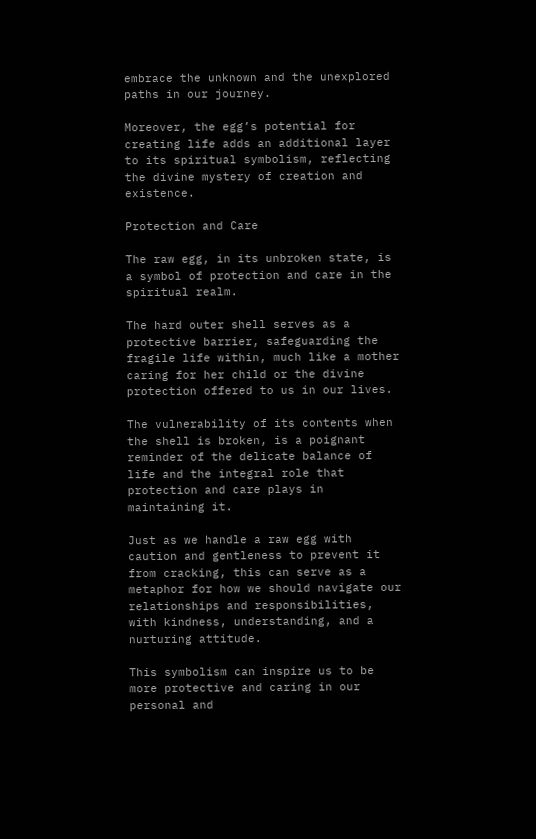embrace the unknown and the unexplored paths in our journey.

Moreover, the egg’s potential for creating life adds an additional layer to its spiritual symbolism, reflecting the divine mystery of creation and existence.

Protection and Care

The raw egg, in its unbroken state, is a symbol of protection and care in the spiritual realm.

The hard outer shell serves as a protective barrier, safeguarding the fragile life within, much like a mother caring for her child or the divine protection offered to us in our lives.

The vulnerability of its contents when the shell is broken, is a poignant reminder of the delicate balance of life and the integral role that protection and care plays in maintaining it.

Just as we handle a raw egg with caution and gentleness to prevent it from cracking, this can serve as a metaphor for how we should navigate our relationships and responsibilities, with kindness, understanding, and a nurturing attitude.

This symbolism can inspire us to be more protective and caring in our personal and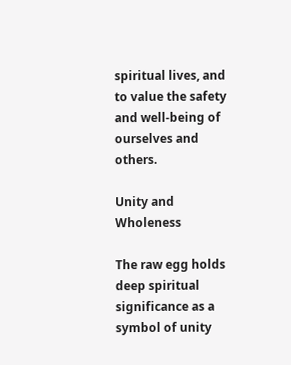spiritual lives, and to value the safety and well-being of ourselves and others.

Unity and Wholeness

The raw egg holds deep spiritual significance as a symbol of unity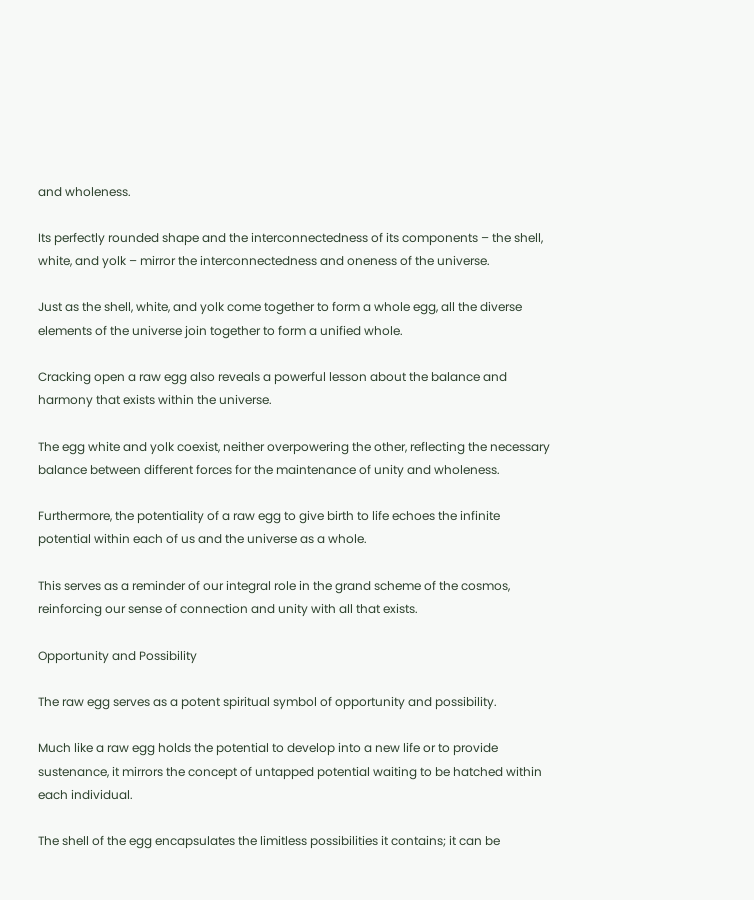and wholeness.

Its perfectly rounded shape and the interconnectedness of its components – the shell, white, and yolk – mirror the interconnectedness and oneness of the universe.

Just as the shell, white, and yolk come together to form a whole egg, all the diverse elements of the universe join together to form a unified whole.

Cracking open a raw egg also reveals a powerful lesson about the balance and harmony that exists within the universe.

The egg white and yolk coexist, neither overpowering the other, reflecting the necessary balance between different forces for the maintenance of unity and wholeness.

Furthermore, the potentiality of a raw egg to give birth to life echoes the infinite potential within each of us and the universe as a whole.

This serves as a reminder of our integral role in the grand scheme of the cosmos, reinforcing our sense of connection and unity with all that exists.

Opportunity and Possibility

The raw egg serves as a potent spiritual symbol of opportunity and possibility.

Much like a raw egg holds the potential to develop into a new life or to provide sustenance, it mirrors the concept of untapped potential waiting to be hatched within each individual.

The shell of the egg encapsulates the limitless possibilities it contains; it can be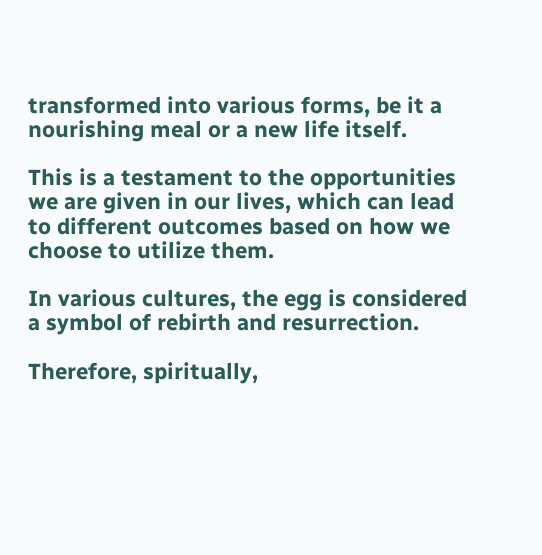transformed into various forms, be it a nourishing meal or a new life itself.

This is a testament to the opportunities we are given in our lives, which can lead to different outcomes based on how we choose to utilize them.

In various cultures, the egg is considered a symbol of rebirth and resurrection.

Therefore, spiritually,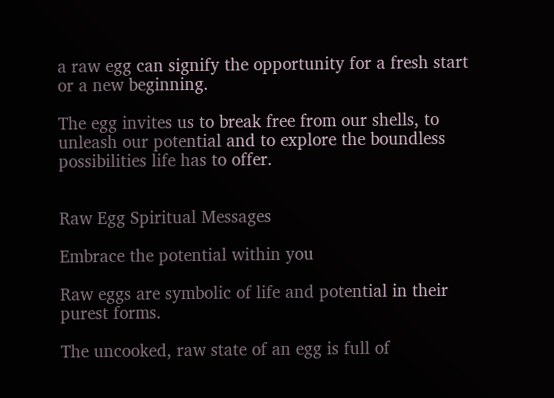a raw egg can signify the opportunity for a fresh start or a new beginning.

The egg invites us to break free from our shells, to unleash our potential and to explore the boundless possibilities life has to offer.


Raw Egg Spiritual Messages

Embrace the potential within you

Raw eggs are symbolic of life and potential in their purest forms.

The uncooked, raw state of an egg is full of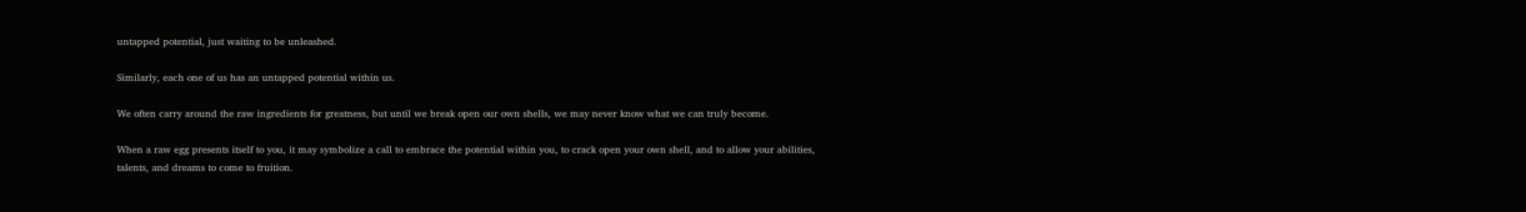untapped potential, just waiting to be unleashed.

Similarly, each one of us has an untapped potential within us.

We often carry around the raw ingredients for greatness, but until we break open our own shells, we may never know what we can truly become.

When a raw egg presents itself to you, it may symbolize a call to embrace the potential within you, to crack open your own shell, and to allow your abilities, talents, and dreams to come to fruition.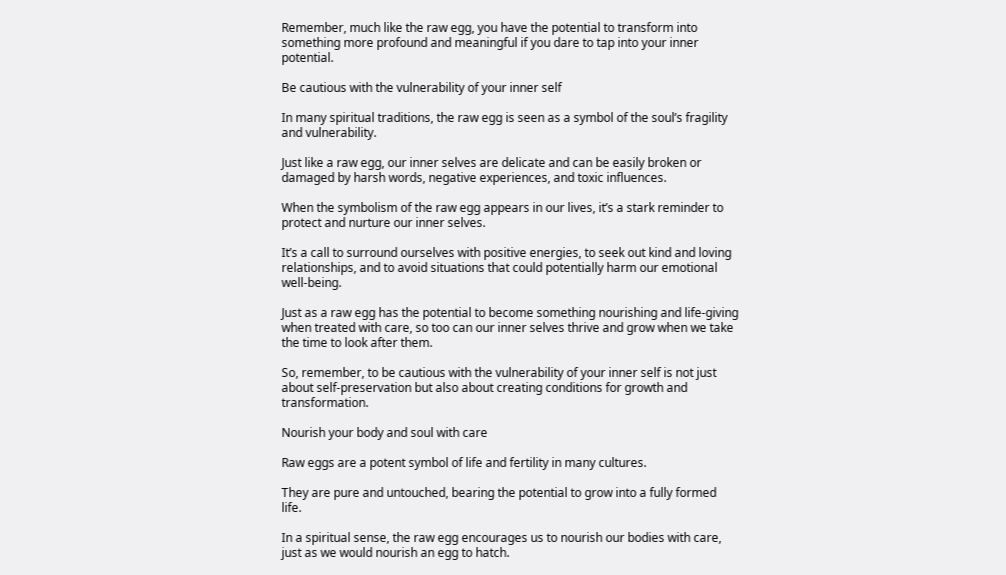Remember, much like the raw egg, you have the potential to transform into something more profound and meaningful if you dare to tap into your inner potential.

Be cautious with the vulnerability of your inner self

In many spiritual traditions, the raw egg is seen as a symbol of the soul’s fragility and vulnerability.

Just like a raw egg, our inner selves are delicate and can be easily broken or damaged by harsh words, negative experiences, and toxic influences.

When the symbolism of the raw egg appears in our lives, it’s a stark reminder to protect and nurture our inner selves.

It’s a call to surround ourselves with positive energies, to seek out kind and loving relationships, and to avoid situations that could potentially harm our emotional well-being.

Just as a raw egg has the potential to become something nourishing and life-giving when treated with care, so too can our inner selves thrive and grow when we take the time to look after them.

So, remember, to be cautious with the vulnerability of your inner self is not just about self-preservation but also about creating conditions for growth and transformation.

Nourish your body and soul with care

Raw eggs are a potent symbol of life and fertility in many cultures.

They are pure and untouched, bearing the potential to grow into a fully formed life.

In a spiritual sense, the raw egg encourages us to nourish our bodies with care, just as we would nourish an egg to hatch.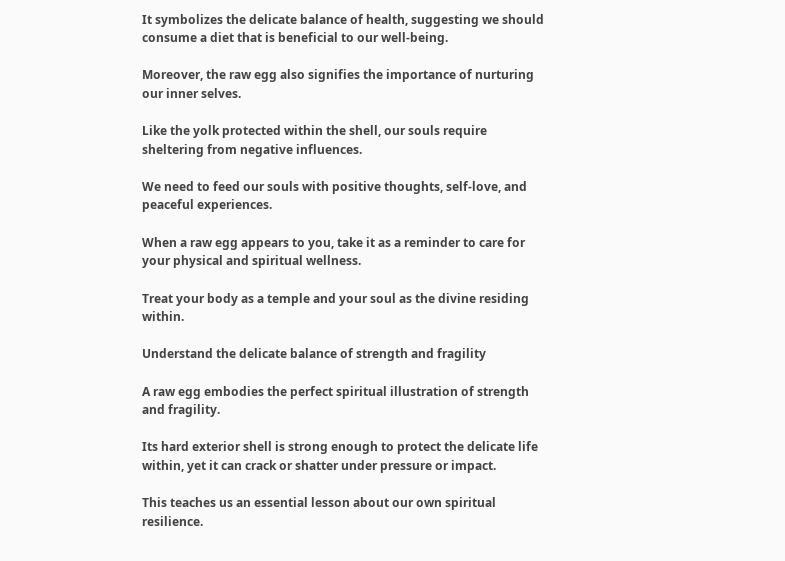It symbolizes the delicate balance of health, suggesting we should consume a diet that is beneficial to our well-being.

Moreover, the raw egg also signifies the importance of nurturing our inner selves.

Like the yolk protected within the shell, our souls require sheltering from negative influences.

We need to feed our souls with positive thoughts, self-love, and peaceful experiences.

When a raw egg appears to you, take it as a reminder to care for your physical and spiritual wellness.

Treat your body as a temple and your soul as the divine residing within.

Understand the delicate balance of strength and fragility

A raw egg embodies the perfect spiritual illustration of strength and fragility.

Its hard exterior shell is strong enough to protect the delicate life within, yet it can crack or shatter under pressure or impact.

This teaches us an essential lesson about our own spiritual resilience.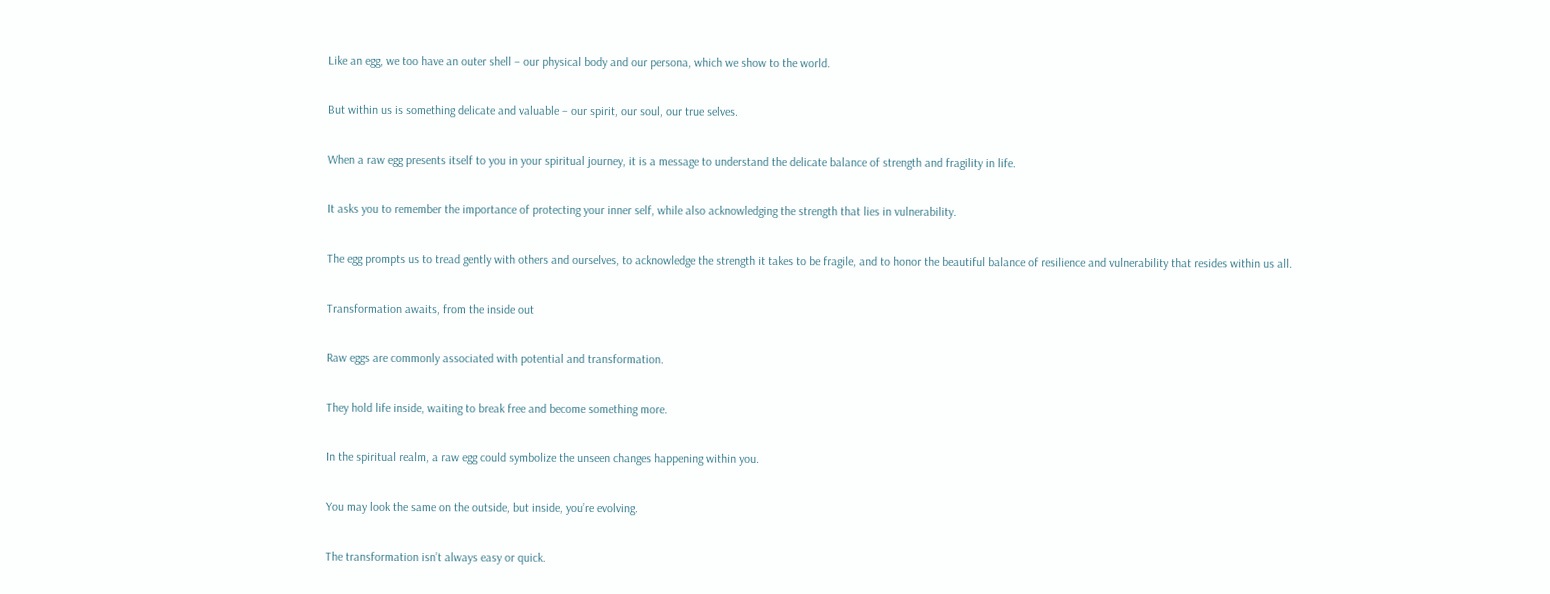Like an egg, we too have an outer shell – our physical body and our persona, which we show to the world.

But within us is something delicate and valuable – our spirit, our soul, our true selves.

When a raw egg presents itself to you in your spiritual journey, it is a message to understand the delicate balance of strength and fragility in life.

It asks you to remember the importance of protecting your inner self, while also acknowledging the strength that lies in vulnerability.

The egg prompts us to tread gently with others and ourselves, to acknowledge the strength it takes to be fragile, and to honor the beautiful balance of resilience and vulnerability that resides within us all.

Transformation awaits, from the inside out

Raw eggs are commonly associated with potential and transformation.

They hold life inside, waiting to break free and become something more.

In the spiritual realm, a raw egg could symbolize the unseen changes happening within you.

You may look the same on the outside, but inside, you’re evolving.

The transformation isn’t always easy or quick.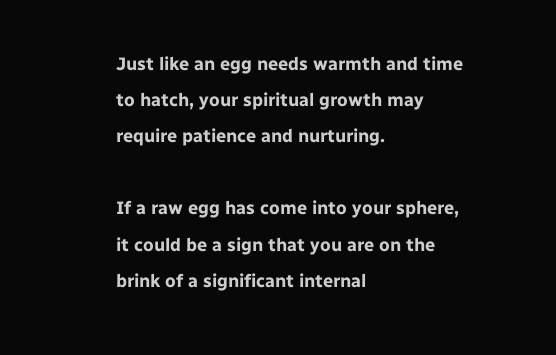Just like an egg needs warmth and time to hatch, your spiritual growth may require patience and nurturing.

If a raw egg has come into your sphere, it could be a sign that you are on the brink of a significant internal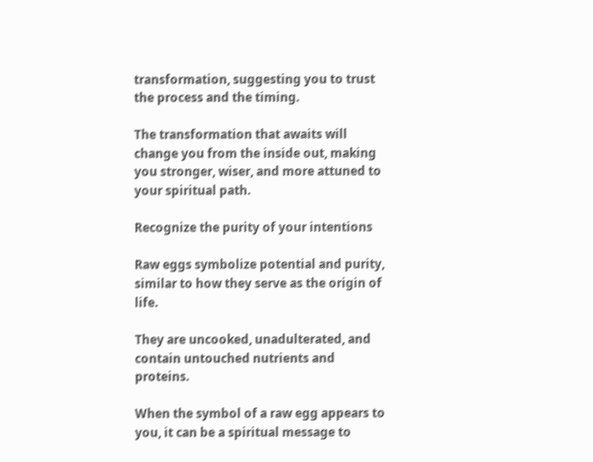transformation, suggesting you to trust the process and the timing.

The transformation that awaits will change you from the inside out, making you stronger, wiser, and more attuned to your spiritual path.

Recognize the purity of your intentions

Raw eggs symbolize potential and purity, similar to how they serve as the origin of life.

They are uncooked, unadulterated, and contain untouched nutrients and proteins.

When the symbol of a raw egg appears to you, it can be a spiritual message to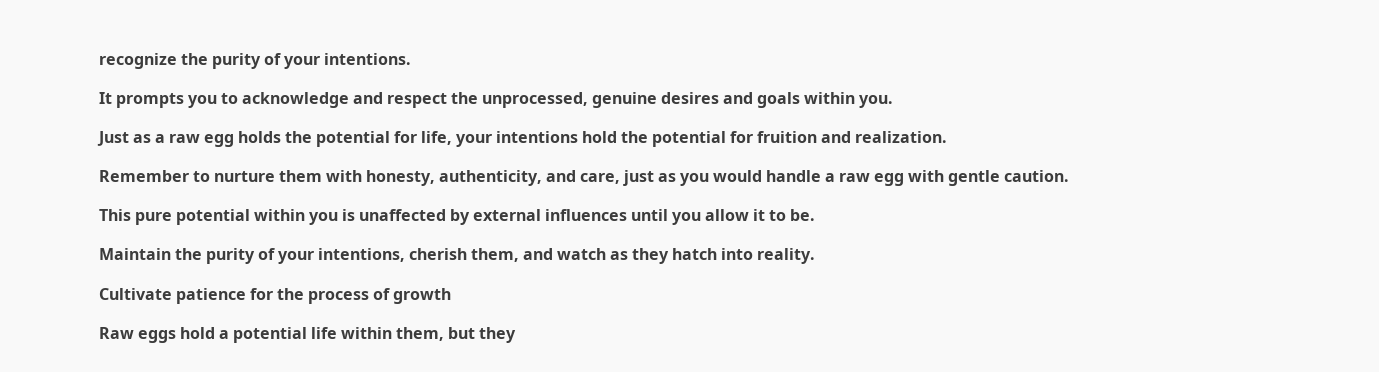recognize the purity of your intentions.

It prompts you to acknowledge and respect the unprocessed, genuine desires and goals within you.

Just as a raw egg holds the potential for life, your intentions hold the potential for fruition and realization.

Remember to nurture them with honesty, authenticity, and care, just as you would handle a raw egg with gentle caution.

This pure potential within you is unaffected by external influences until you allow it to be.

Maintain the purity of your intentions, cherish them, and watch as they hatch into reality.

Cultivate patience for the process of growth

Raw eggs hold a potential life within them, but they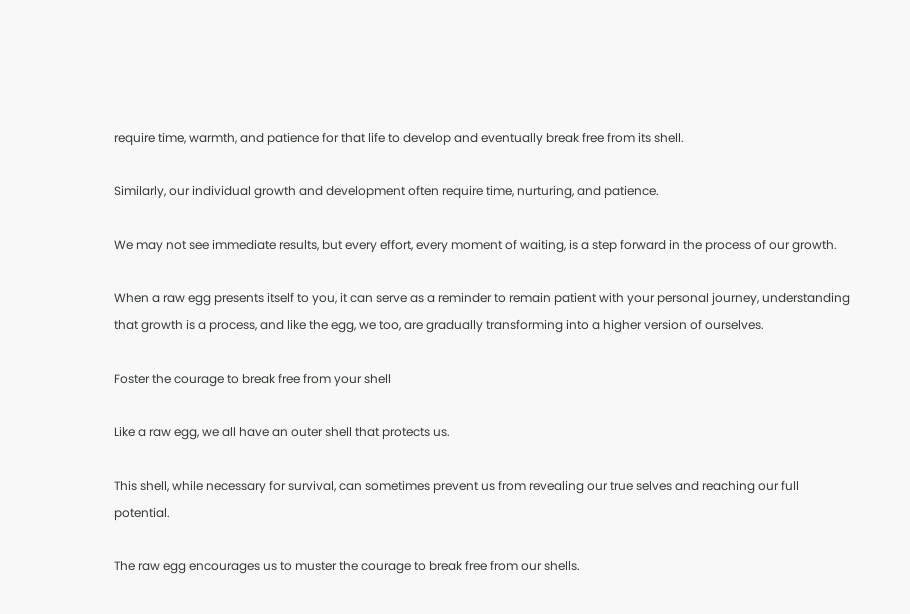require time, warmth, and patience for that life to develop and eventually break free from its shell.

Similarly, our individual growth and development often require time, nurturing, and patience.

We may not see immediate results, but every effort, every moment of waiting, is a step forward in the process of our growth.

When a raw egg presents itself to you, it can serve as a reminder to remain patient with your personal journey, understanding that growth is a process, and like the egg, we too, are gradually transforming into a higher version of ourselves.

Foster the courage to break free from your shell

Like a raw egg, we all have an outer shell that protects us.

This shell, while necessary for survival, can sometimes prevent us from revealing our true selves and reaching our full potential.

The raw egg encourages us to muster the courage to break free from our shells.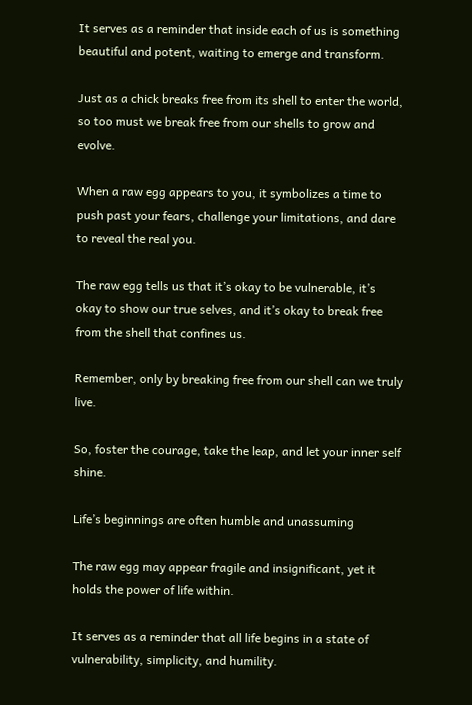It serves as a reminder that inside each of us is something beautiful and potent, waiting to emerge and transform.

Just as a chick breaks free from its shell to enter the world, so too must we break free from our shells to grow and evolve.

When a raw egg appears to you, it symbolizes a time to push past your fears, challenge your limitations, and dare to reveal the real you.

The raw egg tells us that it’s okay to be vulnerable, it’s okay to show our true selves, and it’s okay to break free from the shell that confines us.

Remember, only by breaking free from our shell can we truly live.

So, foster the courage, take the leap, and let your inner self shine.

Life’s beginnings are often humble and unassuming

The raw egg may appear fragile and insignificant, yet it holds the power of life within.

It serves as a reminder that all life begins in a state of vulnerability, simplicity, and humility.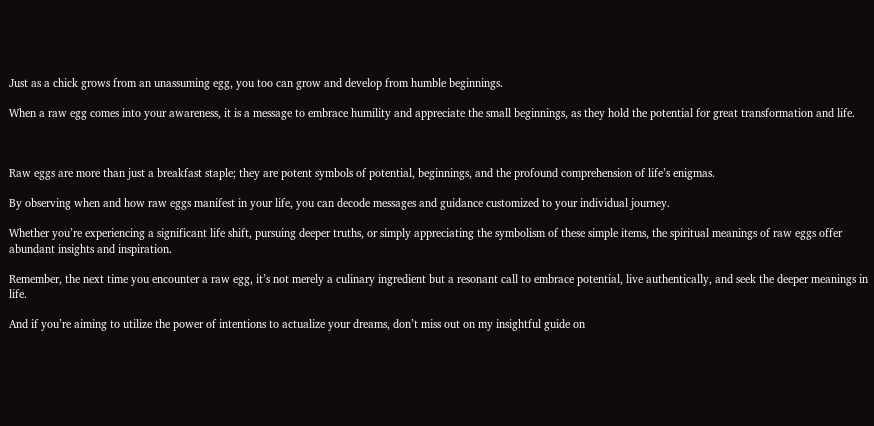Just as a chick grows from an unassuming egg, you too can grow and develop from humble beginnings.

When a raw egg comes into your awareness, it is a message to embrace humility and appreciate the small beginnings, as they hold the potential for great transformation and life.



Raw eggs are more than just a breakfast staple; they are potent symbols of potential, beginnings, and the profound comprehension of life’s enigmas.

By observing when and how raw eggs manifest in your life, you can decode messages and guidance customized to your individual journey.

Whether you’re experiencing a significant life shift, pursuing deeper truths, or simply appreciating the symbolism of these simple items, the spiritual meanings of raw eggs offer abundant insights and inspiration.

Remember, the next time you encounter a raw egg, it’s not merely a culinary ingredient but a resonant call to embrace potential, live authentically, and seek the deeper meanings in life.

And if you’re aiming to utilize the power of intentions to actualize your dreams, don’t miss out on my insightful guide on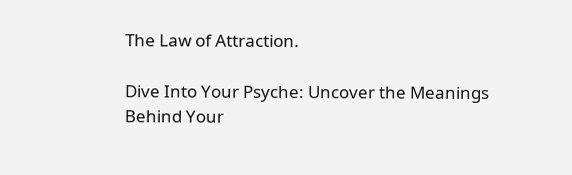The Law of Attraction.

Dive Into Your Psyche: Uncover the Meanings Behind Your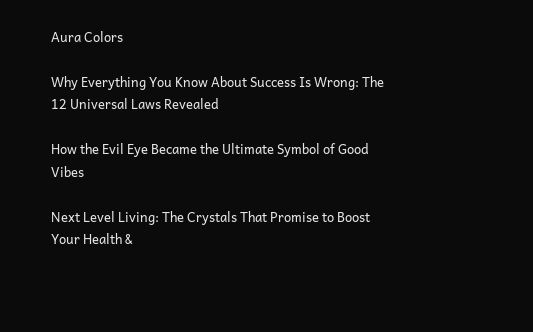Aura Colors

Why Everything You Know About Success Is Wrong: The 12 Universal Laws Revealed

How the Evil Eye Became the Ultimate Symbol of Good Vibes

Next Level Living: The Crystals That Promise to Boost Your Health &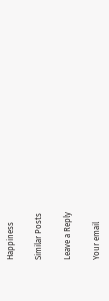Happiness

Similar Posts

Leave a Reply

Your email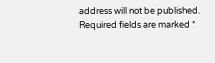address will not be published. Required fields are marked *